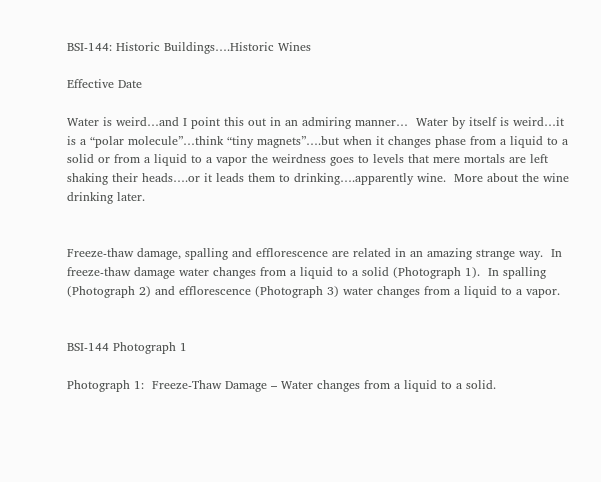BSI-144: Historic Buildings….Historic Wines

Effective Date

Water is weird…and I point this out in an admiring manner…  Water by itself is weird…it is a “polar molecule”…think “tiny magnets”….but when it changes phase from a liquid to a solid or from a liquid to a vapor the weirdness goes to levels that mere mortals are left shaking their heads….or it leads them to drinking….apparently wine.  More about the wine drinking later.


Freeze-thaw damage, spalling and efflorescence are related in an amazing strange way.  In freeze-thaw damage water changes from a liquid to a solid (Photograph 1).  In spalling (Photograph 2) and efflorescence (Photograph 3) water changes from a liquid to a vapor.


BSI-144 Photograph 1

Photograph 1:  Freeze-Thaw Damage – Water changes from a liquid to a solid.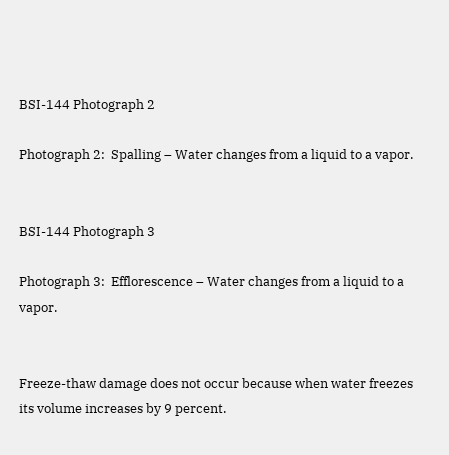BSI-144 Photograph 2

Photograph 2:  Spalling – Water changes from a liquid to a vapor.


BSI-144 Photograph 3

Photograph 3:  Efflorescence – Water changes from a liquid to a vapor.


Freeze-thaw damage does not occur because when water freezes its volume increases by 9 percent.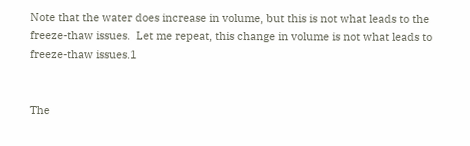Note that the water does increase in volume, but this is not what leads to the freeze-thaw issues.  Let me repeat, this change in volume is not what leads to freeze-thaw issues.1


The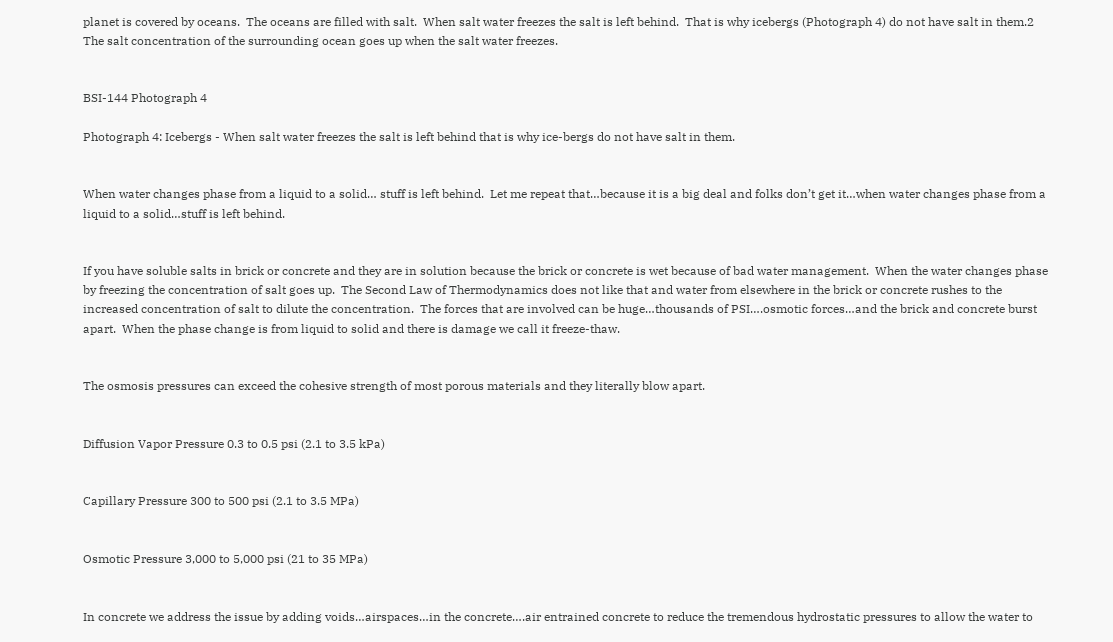planet is covered by oceans.  The oceans are filled with salt.  When salt water freezes the salt is left behind.  That is why icebergs (Photograph 4) do not have salt in them.2  The salt concentration of the surrounding ocean goes up when the salt water freezes.


BSI-144 Photograph 4

Photograph 4: Icebergs - When salt water freezes the salt is left behind that is why ice-bergs do not have salt in them.


When water changes phase from a liquid to a solid… stuff is left behind.  Let me repeat that…because it is a big deal and folks don’t get it…when water changes phase from a liquid to a solid…stuff is left behind.


If you have soluble salts in brick or concrete and they are in solution because the brick or concrete is wet because of bad water management.  When the water changes phase by freezing the concentration of salt goes up.  The Second Law of Thermodynamics does not like that and water from elsewhere in the brick or concrete rushes to the increased concentration of salt to dilute the concentration.  The forces that are involved can be huge…thousands of PSI….osmotic forces…and the brick and concrete burst apart.  When the phase change is from liquid to solid and there is damage we call it freeze-thaw.


The osmosis pressures can exceed the cohesive strength of most porous materials and they literally blow apart.


Diffusion Vapor Pressure 0.3 to 0.5 psi (2.1 to 3.5 kPa)


Capillary Pressure 300 to 500 psi (2.1 to 3.5 MPa)


Osmotic Pressure 3,000 to 5,000 psi (21 to 35 MPa)


In concrete we address the issue by adding voids…airspaces…in the concrete….air entrained concrete to reduce the tremendous hydrostatic pressures to allow the water to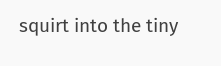squirt into the tiny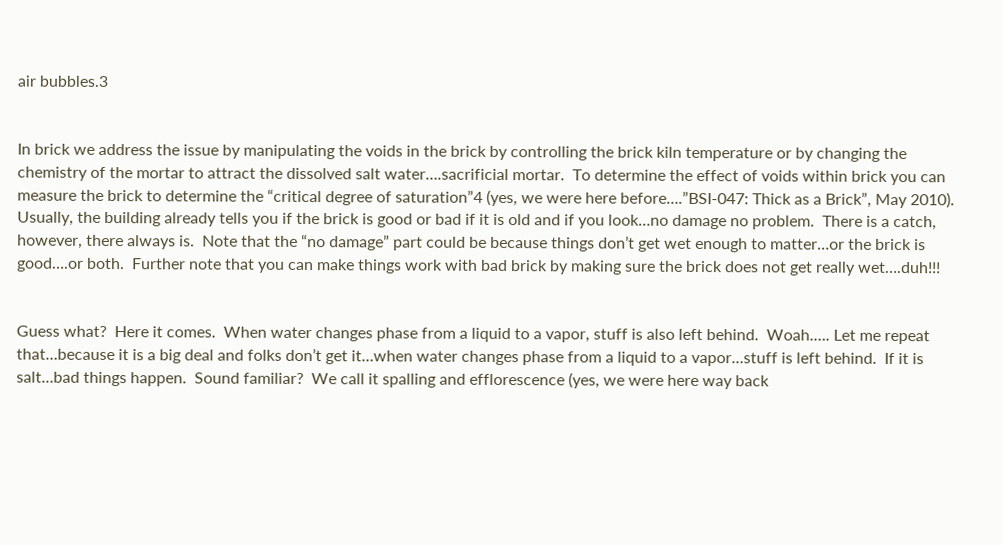air bubbles.3


In brick we address the issue by manipulating the voids in the brick by controlling the brick kiln temperature or by changing the chemistry of the mortar to attract the dissolved salt water….sacrificial mortar.  To determine the effect of voids within brick you can measure the brick to determine the “critical degree of saturation”4 (yes, we were here before….”BSI-047: Thick as a Brick”, May 2010).  Usually, the building already tells you if the brick is good or bad if it is old and if you look…no damage no problem.  There is a catch, however, there always is.  Note that the “no damage” part could be because things don’t get wet enough to matter…or the brick is good….or both.  Further note that you can make things work with bad brick by making sure the brick does not get really wet….duh!!!


Guess what?  Here it comes.  When water changes phase from a liquid to a vapor, stuff is also left behind.  Woah.…. Let me repeat that…because it is a big deal and folks don’t get it…when water changes phase from a liquid to a vapor…stuff is left behind.  If it is salt…bad things happen.  Sound familiar?  We call it spalling and efflorescence (yes, we were here way back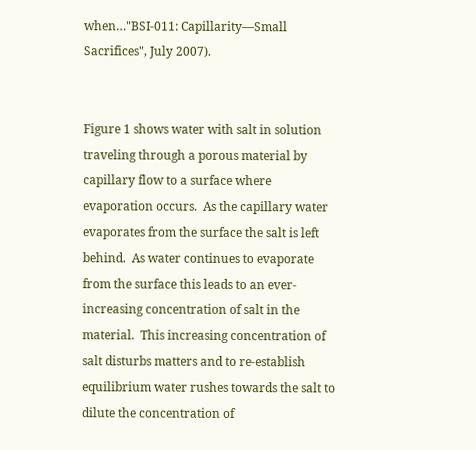when…"BSI-011: Capillarity—Small Sacrifices", July 2007).


Figure 1 shows water with salt in solution traveling through a porous material by capillary flow to a surface where evaporation occurs.  As the capillary water evaporates from the surface the salt is left behind.  As water continues to evaporate from the surface this leads to an ever-increasing concentration of salt in the material.  This increasing concentration of salt disturbs matters and to re-establish equilibrium water rushes towards the salt to dilute the concentration of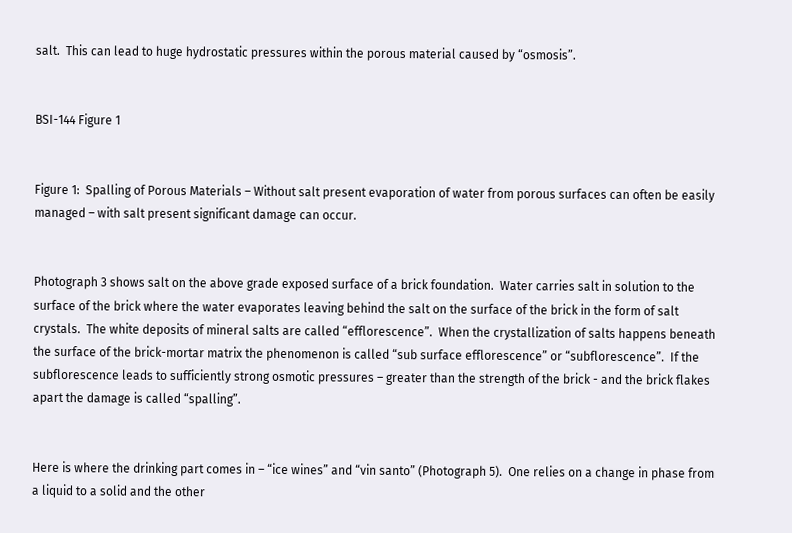salt.  This can lead to huge hydrostatic pressures within the porous material caused by “osmosis”.


BSI-144 Figure 1


Figure 1:  Spalling of Porous Materials – Without salt present evaporation of water from porous surfaces can often be easily managed – with salt present significant damage can occur.


Photograph 3 shows salt on the above grade exposed surface of a brick foundation.  Water carries salt in solution to the surface of the brick where the water evaporates leaving behind the salt on the surface of the brick in the form of salt crystals.  The white deposits of mineral salts are called “efflorescence”.  When the crystallization of salts happens beneath the surface of the brick-mortar matrix the phenomenon is called “sub surface efflorescence” or “subflorescence”.  If the subflorescence leads to sufficiently strong osmotic pressures – greater than the strength of the brick - and the brick flakes apart the damage is called “spalling”.


Here is where the drinking part comes in – “ice wines” and “vin santo” (Photograph 5).  One relies on a change in phase from a liquid to a solid and the other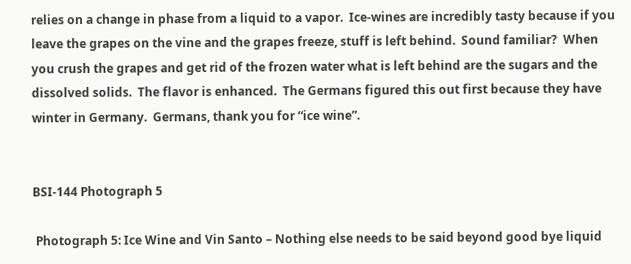relies on a change in phase from a liquid to a vapor.  Ice-wines are incredibly tasty because if you leave the grapes on the vine and the grapes freeze, stuff is left behind.  Sound familiar?  When you crush the grapes and get rid of the frozen water what is left behind are the sugars and the dissolved solids.  The flavor is enhanced.  The Germans figured this out first because they have winter in Germany.  Germans, thank you for “ice wine”.


BSI-144 Photograph 5

 Photograph 5: Ice Wine and Vin Santo – Nothing else needs to be said beyond good bye liquid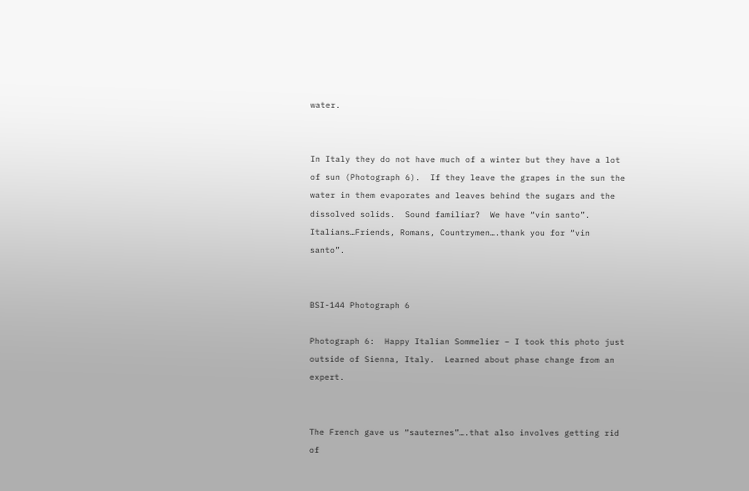water.


In Italy they do not have much of a winter but they have a lot of sun (Photograph 6).  If they leave the grapes in the sun the water in them evaporates and leaves behind the sugars and the dissolved solids.  Sound familiar?  We have “vin santo”.   Italians…Friends, Romans, Countrymen….thank you for “vin santo”.


BSI-144 Photograph 6

Photograph 6:  Happy Italian Sommelier – I took this photo just outside of Sienna, Italy.  Learned about phase change from an expert.


The French gave us “sauternes”….that also involves getting rid of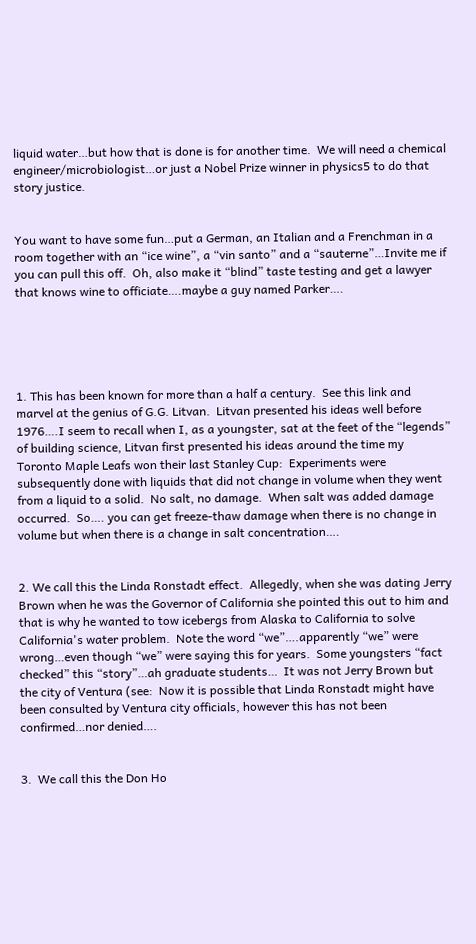liquid water…but how that is done is for another time.  We will need a chemical engineer/microbiologist…or just a Nobel Prize winner in physics5 to do that story justice.


You want to have some fun…put a German, an Italian and a Frenchman in a room together with an “ice wine”, a “vin santo” and a “sauterne”…Invite me if you can pull this off.  Oh, also make it “blind” taste testing and get a lawyer that knows wine to officiate….maybe a guy named Parker….





1. This has been known for more than a half a century.  See this link and marvel at the genius of G.G. Litvan.  Litvan presented his ideas well before 1976….I seem to recall when I, as a youngster, sat at the feet of the “legends” of building science, Litvan first presented his ideas around the time my Toronto Maple Leafs won their last Stanley Cup:  Experiments were subsequently done with liquids that did not change in volume when they went from a liquid to a solid.  No salt, no damage.  When salt was added damage occurred.  So…. you can get freeze-thaw damage when there is no change in volume but when there is a change in salt concentration….


2. We call this the Linda Ronstadt effect.  Allegedly, when she was dating Jerry Brown when he was the Governor of California she pointed this out to him and that is why he wanted to tow icebergs from Alaska to California to solve California's water problem.  Note the word “we”….apparently “we” were wrong…even though “we” were saying this for years.  Some youngsters “fact checked” this “story”…ah graduate students…  It was not Jerry Brown but the city of Ventura (see:  Now it is possible that Linda Ronstadt might have been consulted by Ventura city officials, however this has not been confirmed…nor denied….


3.  We call this the Don Ho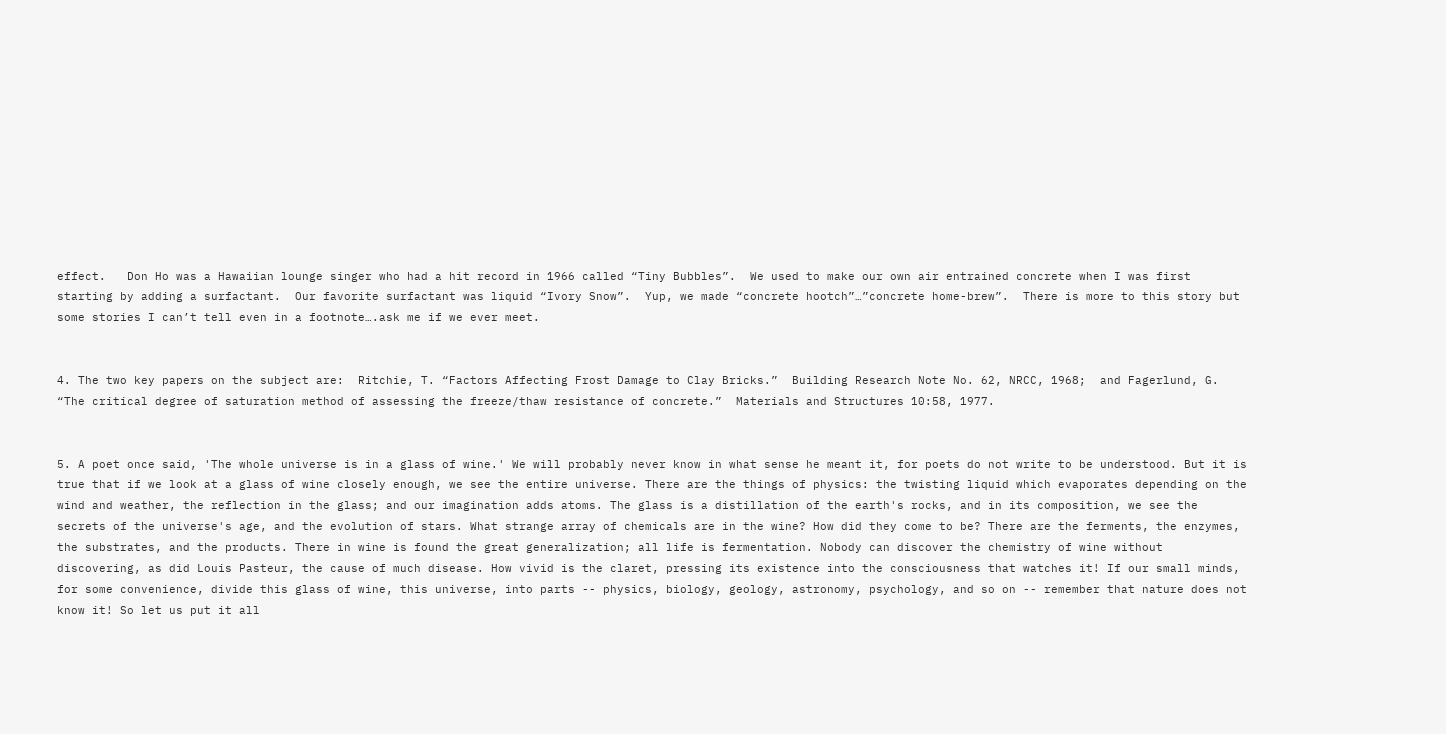effect.   Don Ho was a Hawaiian lounge singer who had a hit record in 1966 called “Tiny Bubbles”.  We used to make our own air entrained concrete when I was first starting by adding a surfactant.  Our favorite surfactant was liquid “Ivory Snow”.  Yup, we made “concrete hootch”…”concrete home-brew”.  There is more to this story but some stories I can’t tell even in a footnote….ask me if we ever meet.


4. The two key papers on the subject are:  Ritchie, T. “Factors Affecting Frost Damage to Clay Bricks.”  Building Research Note No. 62, NRCC, 1968;  and Fagerlund, G.  “The critical degree of saturation method of assessing the freeze/thaw resistance of concrete.”  Materials and Structures 10:58, 1977.


5. A poet once said, 'The whole universe is in a glass of wine.' We will probably never know in what sense he meant it, for poets do not write to be understood. But it is true that if we look at a glass of wine closely enough, we see the entire universe. There are the things of physics: the twisting liquid which evaporates depending on the wind and weather, the reflection in the glass; and our imagination adds atoms. The glass is a distillation of the earth's rocks, and in its composition, we see the secrets of the universe's age, and the evolution of stars. What strange array of chemicals are in the wine? How did they come to be? There are the ferments, the enzymes, the substrates, and the products. There in wine is found the great generalization; all life is fermentation. Nobody can discover the chemistry of wine without discovering, as did Louis Pasteur, the cause of much disease. How vivid is the claret, pressing its existence into the consciousness that watches it! If our small minds, for some convenience, divide this glass of wine, this universe, into parts -- physics, biology, geology, astronomy, psychology, and so on -- remember that nature does not know it! So let us put it all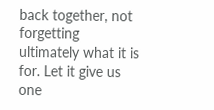back together, not forgetting ultimately what it is for. Let it give us one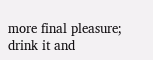more final pleasure; drink it and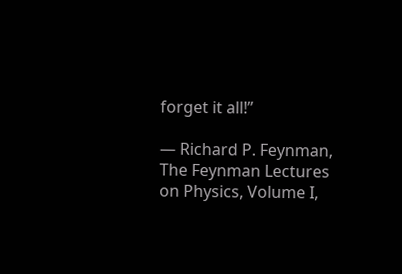forget it all!”

― Richard P. Feynman, The Feynman Lectures on Physics, Volume I,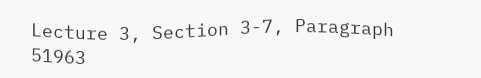Lecture 3, Section 3-7, Paragraph 51963